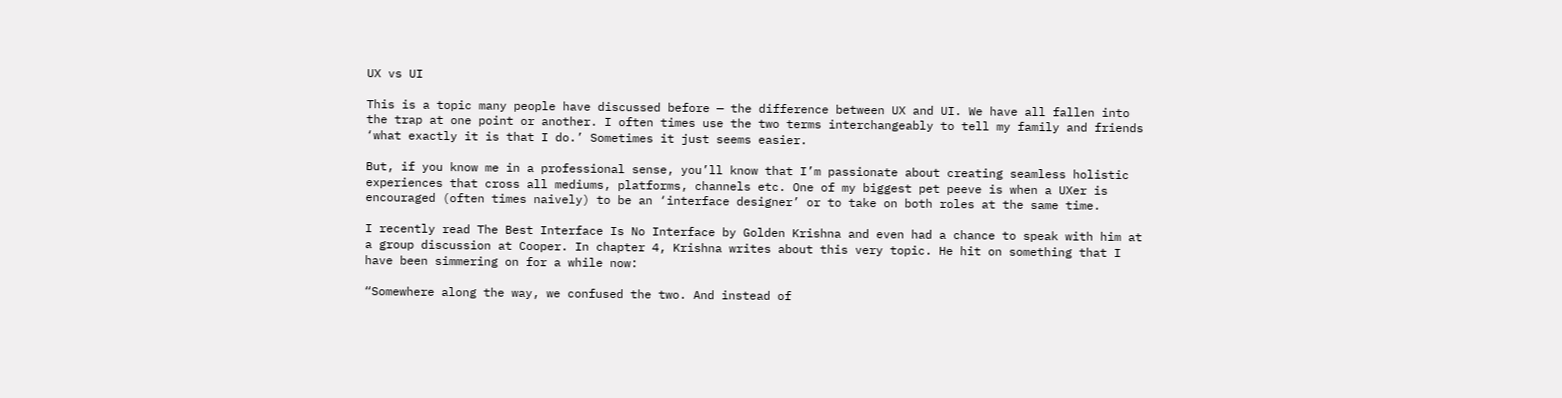UX vs UI

This is a topic many people have discussed before — the difference between UX and UI. We have all fallen into the trap at one point or another. I often times use the two terms interchangeably to tell my family and friends ‘what exactly it is that I do.’ Sometimes it just seems easier.

But, if you know me in a professional sense, you’ll know that I’m passionate about creating seamless holistic experiences that cross all mediums, platforms, channels etc. One of my biggest pet peeve is when a UXer is encouraged (often times naively) to be an ‘interface designer’ or to take on both roles at the same time.

I recently read The Best Interface Is No Interface by Golden Krishna and even had a chance to speak with him at a group discussion at Cooper. In chapter 4, Krishna writes about this very topic. He hit on something that I have been simmering on for a while now:

“Somewhere along the way, we confused the two. And instead of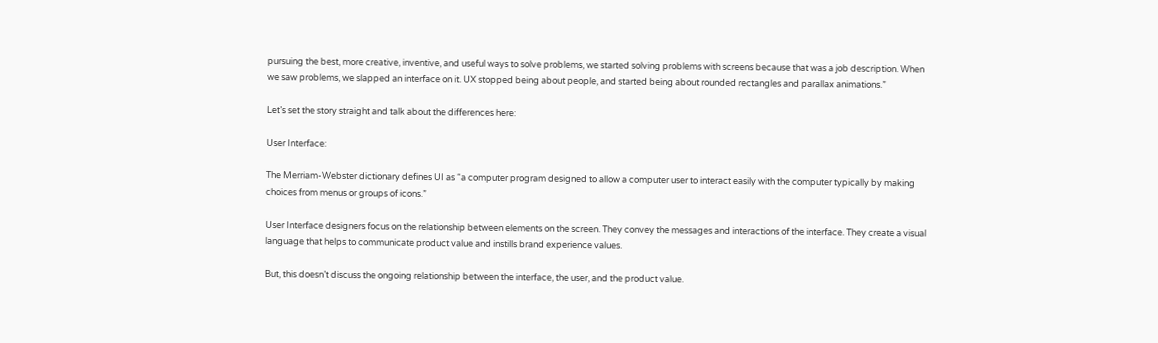pursuing the best, more creative, inventive, and useful ways to solve problems, we started solving problems with screens because that was a job description. When we saw problems, we slapped an interface on it. UX stopped being about people, and started being about rounded rectangles and parallax animations.”

Let’s set the story straight and talk about the differences here:

User Interface:

The Merriam-Webster dictionary defines UI as “a computer program designed to allow a computer user to interact easily with the computer typically by making choices from menus or groups of icons.”

User Interface designers focus on the relationship between elements on the screen. They convey the messages and interactions of the interface. They create a visual language that helps to communicate product value and instills brand experience values.

But, this doesn’t discuss the ongoing relationship between the interface, the user, and the product value.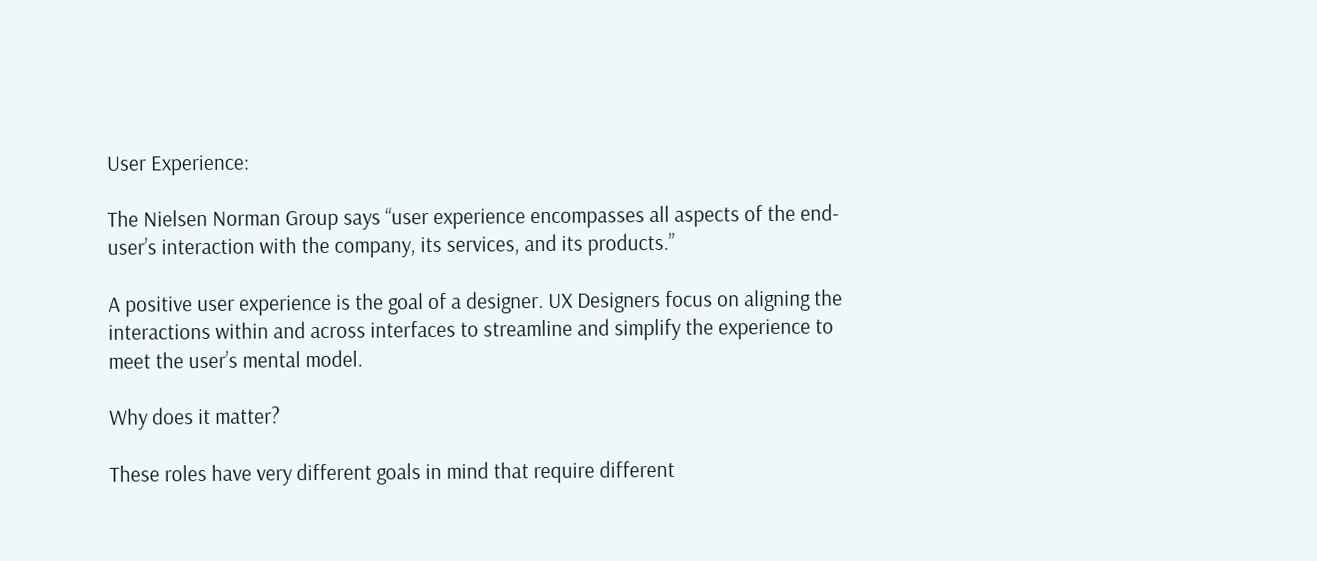User Experience:

The Nielsen Norman Group says “user experience encompasses all aspects of the end-user’s interaction with the company, its services, and its products.”

A positive user experience is the goal of a designer. UX Designers focus on aligning the interactions within and across interfaces to streamline and simplify the experience to meet the user’s mental model.

Why does it matter?

These roles have very different goals in mind that require different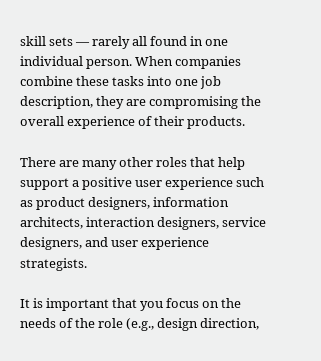skill sets — rarely all found in one individual person. When companies combine these tasks into one job description, they are compromising the overall experience of their products.

There are many other roles that help support a positive user experience such as product designers, information architects, interaction designers, service designers, and user experience strategists.

It is important that you focus on the needs of the role (e.g., design direction,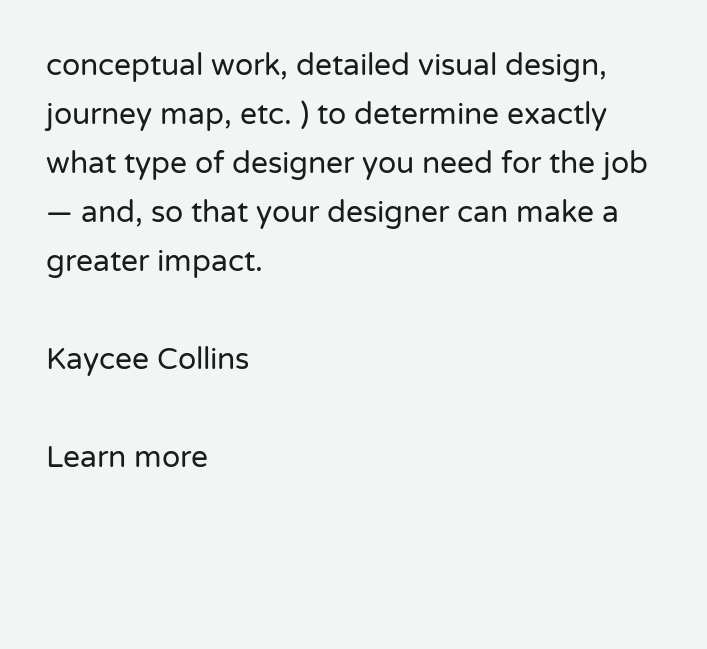conceptual work, detailed visual design, journey map, etc. ) to determine exactly what type of designer you need for the job — and, so that your designer can make a greater impact.

Kaycee Collins

Learn more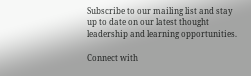Subscribe to our mailing list and stay up to date on our latest thought leadership and learning opportunities.

Connect with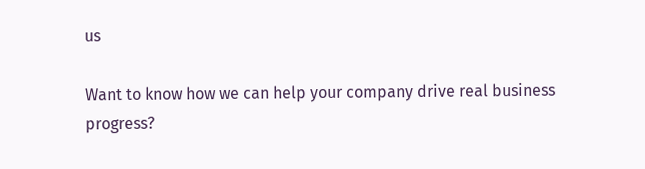us

Want to know how we can help your company drive real business progress?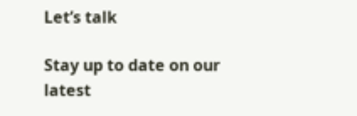Let’s talk

Stay up to date on our latest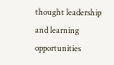thought leadership and learning opportunities